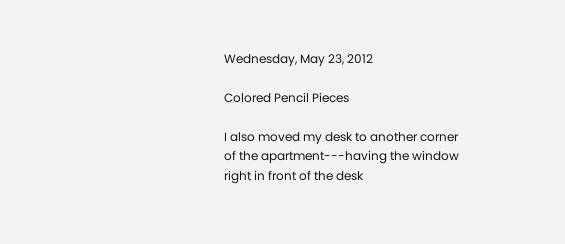Wednesday, May 23, 2012

Colored Pencil Pieces

I also moved my desk to another corner of the apartment---having the window right in front of the desk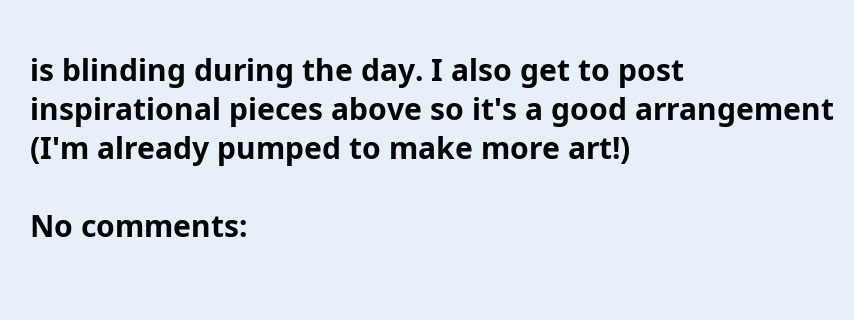is blinding during the day. I also get to post inspirational pieces above so it's a good arrangement (I'm already pumped to make more art!)

No comments: